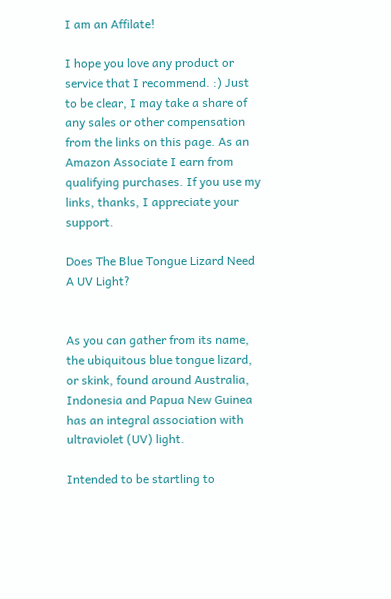I am an Affilate!

I hope you love any product or service that I recommend. :) Just to be clear, I may take a share of any sales or other compensation from the links on this page. As an Amazon Associate I earn from qualifying purchases. If you use my links, thanks, I appreciate your support.

Does The Blue Tongue Lizard Need A UV Light?


As you can gather from its name, the ubiquitous blue tongue lizard, or skink, found around Australia, Indonesia and Papua New Guinea has an integral association with ultraviolet (UV) light.

Intended to be startling to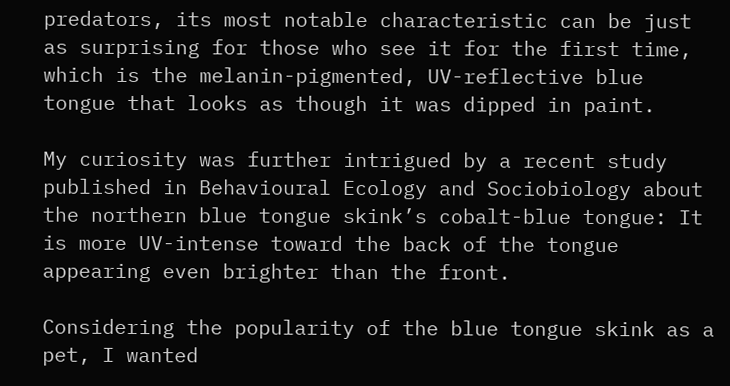predators, its most notable characteristic can be just as surprising for those who see it for the first time, which is the melanin-pigmented, UV-reflective blue tongue that looks as though it was dipped in paint.

My curiosity was further intrigued by a recent study published in Behavioural Ecology and Sociobiology about the northern blue tongue skink’s cobalt-blue tongue: It is more UV-intense toward the back of the tongue appearing even brighter than the front.

Considering the popularity of the blue tongue skink as a pet, I wanted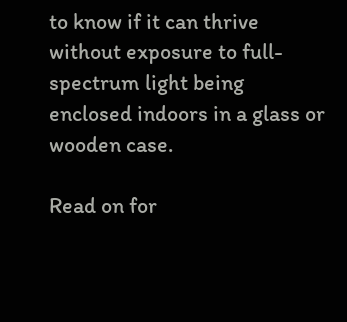to know if it can thrive without exposure to full-spectrum light being enclosed indoors in a glass or wooden case.

Read on for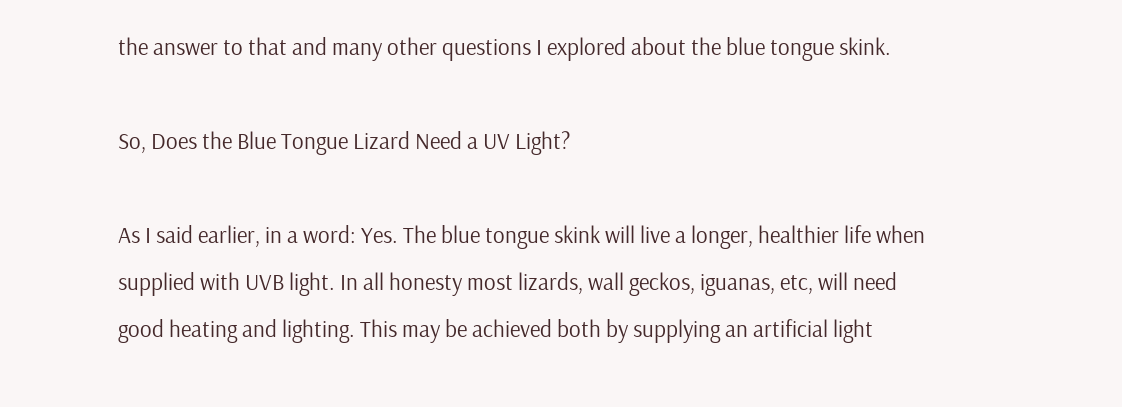the answer to that and many other questions I explored about the blue tongue skink.

So, Does the Blue Tongue Lizard Need a UV Light?

As I said earlier, in a word: Yes. The blue tongue skink will live a longer, healthier life when supplied with UVB light. In all honesty most lizards, wall geckos, iguanas, etc, will need good heating and lighting. This may be achieved both by supplying an artificial light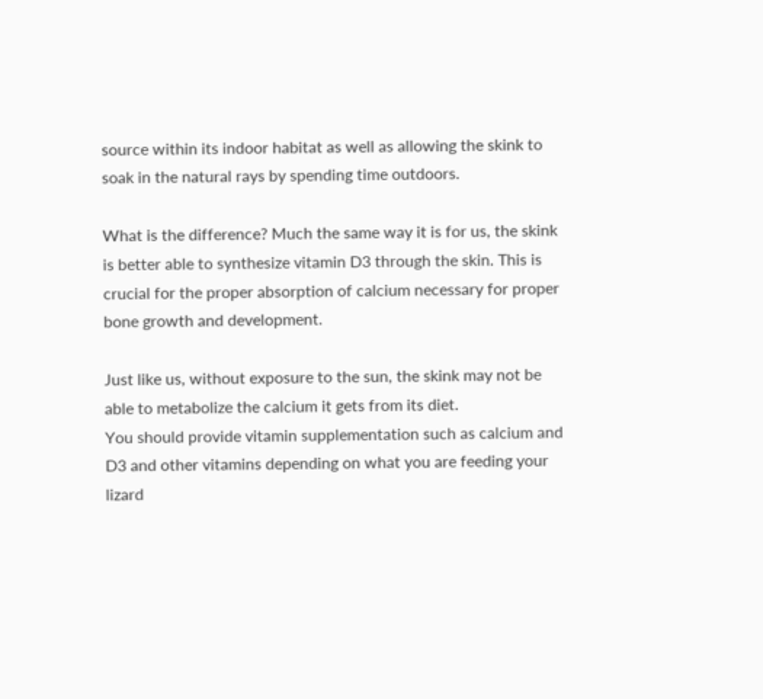source within its indoor habitat as well as allowing the skink to soak in the natural rays by spending time outdoors.

What is the difference? Much the same way it is for us, the skink is better able to synthesize vitamin D3 through the skin. This is crucial for the proper absorption of calcium necessary for proper bone growth and development.

Just like us, without exposure to the sun, the skink may not be able to metabolize the calcium it gets from its diet.
You should provide vitamin supplementation such as calcium and D3 and other vitamins depending on what you are feeding your lizard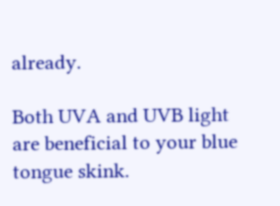already.

Both UVA and UVB light are beneficial to your blue tongue skink.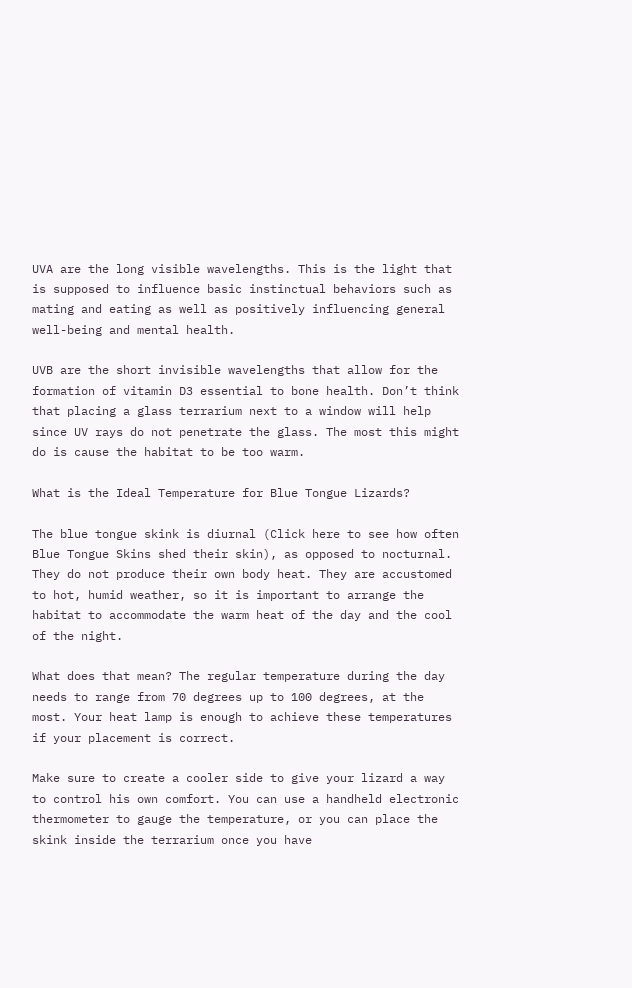UVA are the long visible wavelengths. This is the light that is supposed to influence basic instinctual behaviors such as mating and eating as well as positively influencing general well-being and mental health.

UVB are the short invisible wavelengths that allow for the formation of vitamin D3 essential to bone health. Don’t think that placing a glass terrarium next to a window will help since UV rays do not penetrate the glass. The most this might do is cause the habitat to be too warm.

What is the Ideal Temperature for Blue Tongue Lizards?

The blue tongue skink is diurnal (Click here to see how often Blue Tongue Skins shed their skin), as opposed to nocturnal. They do not produce their own body heat. They are accustomed to hot, humid weather, so it is important to arrange the habitat to accommodate the warm heat of the day and the cool of the night.

What does that mean? The regular temperature during the day needs to range from 70 degrees up to 100 degrees, at the most. Your heat lamp is enough to achieve these temperatures if your placement is correct.

Make sure to create a cooler side to give your lizard a way to control his own comfort. You can use a handheld electronic thermometer to gauge the temperature, or you can place the skink inside the terrarium once you have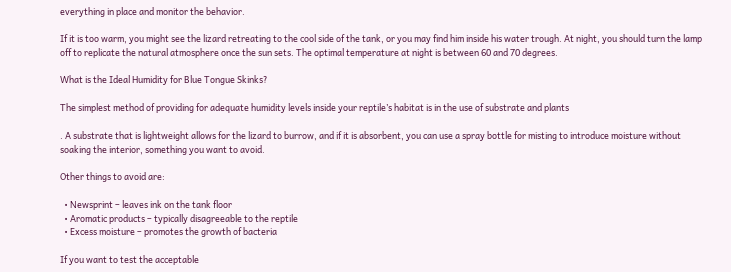everything in place and monitor the behavior.

If it is too warm, you might see the lizard retreating to the cool side of the tank, or you may find him inside his water trough. At night, you should turn the lamp off to replicate the natural atmosphere once the sun sets. The optimal temperature at night is between 60 and 70 degrees.

What is the Ideal Humidity for Blue Tongue Skinks?

The simplest method of providing for adequate humidity levels inside your reptile’s habitat is in the use of substrate and plants

. A substrate that is lightweight allows for the lizard to burrow, and if it is absorbent, you can use a spray bottle for misting to introduce moisture without soaking the interior, something you want to avoid.

Other things to avoid are:

  • Newsprint – leaves ink on the tank floor
  • Aromatic products – typically disagreeable to the reptile
  • Excess moisture – promotes the growth of bacteria

If you want to test the acceptable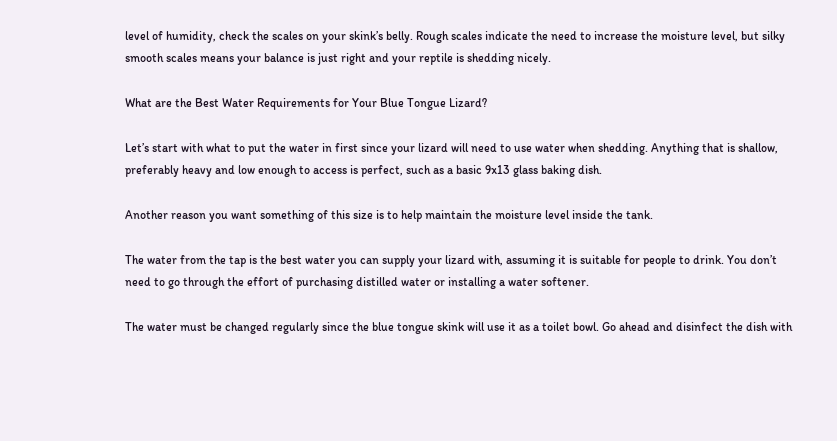level of humidity, check the scales on your skink’s belly. Rough scales indicate the need to increase the moisture level, but silky smooth scales means your balance is just right and your reptile is shedding nicely.

What are the Best Water Requirements for Your Blue Tongue Lizard?

Let’s start with what to put the water in first since your lizard will need to use water when shedding. Anything that is shallow, preferably heavy and low enough to access is perfect, such as a basic 9x13 glass baking dish.

Another reason you want something of this size is to help maintain the moisture level inside the tank.

The water from the tap is the best water you can supply your lizard with, assuming it is suitable for people to drink. You don’t need to go through the effort of purchasing distilled water or installing a water softener.

The water must be changed regularly since the blue tongue skink will use it as a toilet bowl. Go ahead and disinfect the dish with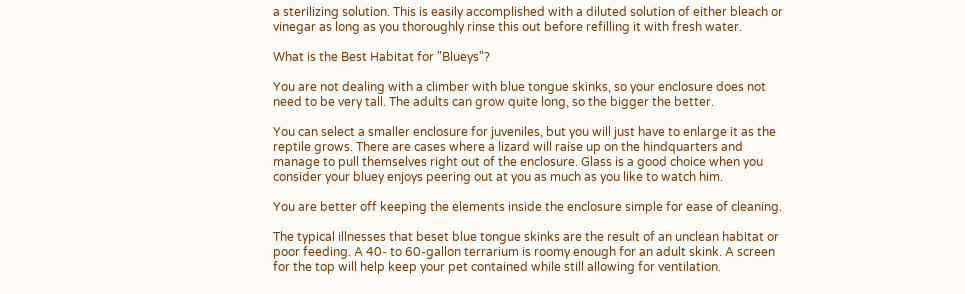a sterilizing solution. This is easily accomplished with a diluted solution of either bleach or vinegar as long as you thoroughly rinse this out before refilling it with fresh water.

What is the Best Habitat for "Blueys"?

You are not dealing with a climber with blue tongue skinks, so your enclosure does not need to be very tall. The adults can grow quite long, so the bigger the better.

You can select a smaller enclosure for juveniles, but you will just have to enlarge it as the reptile grows. There are cases where a lizard will raise up on the hindquarters and manage to pull themselves right out of the enclosure. Glass is a good choice when you consider your bluey enjoys peering out at you as much as you like to watch him.

You are better off keeping the elements inside the enclosure simple for ease of cleaning.

The typical illnesses that beset blue tongue skinks are the result of an unclean habitat or poor feeding. A 40- to 60-gallon terrarium is roomy enough for an adult skink. A screen for the top will help keep your pet contained while still allowing for ventilation.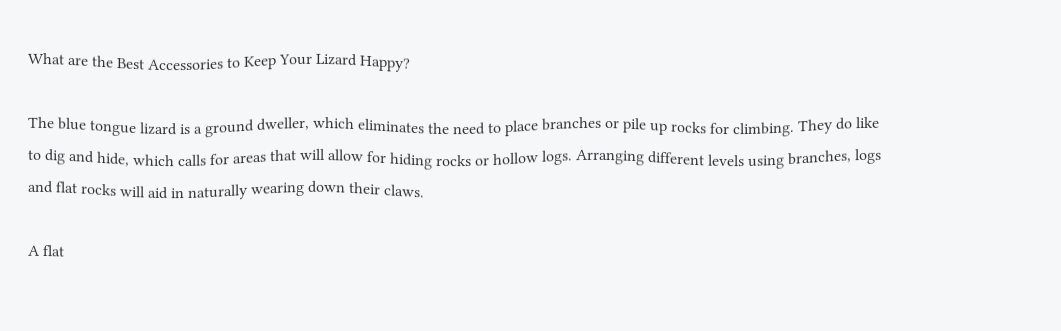What are the Best Accessories to Keep Your Lizard Happy?

The blue tongue lizard is a ground dweller, which eliminates the need to place branches or pile up rocks for climbing. They do like to dig and hide, which calls for areas that will allow for hiding rocks or hollow logs. Arranging different levels using branches, logs and flat rocks will aid in naturally wearing down their claws.

A flat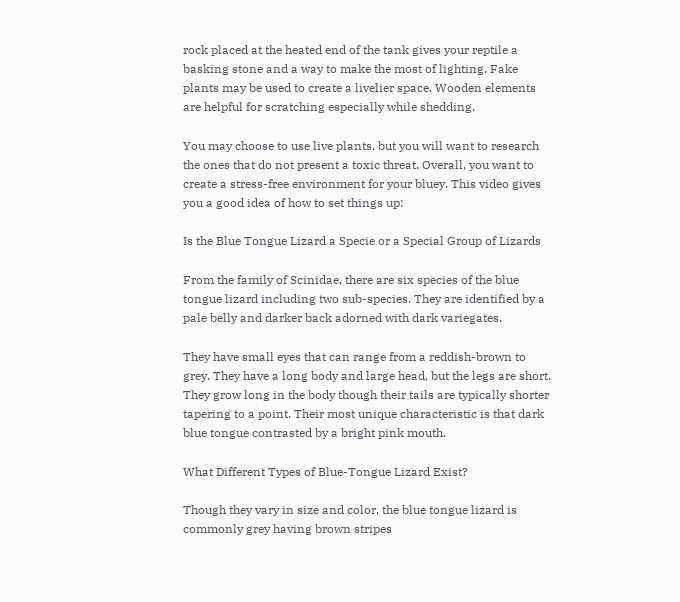rock placed at the heated end of the tank gives your reptile a basking stone and a way to make the most of lighting. Fake plants may be used to create a livelier space. Wooden elements are helpful for scratching especially while shedding.

You may choose to use live plants, but you will want to research the ones that do not present a toxic threat. Overall, you want to create a stress-free environment for your bluey. This video gives you a good idea of how to set things up:

Is the Blue Tongue Lizard a Specie or a Special Group of Lizards

From the family of Scinidae, there are six species of the blue tongue lizard including two sub-species. They are identified by a pale belly and darker back adorned with dark variegates.

They have small eyes that can range from a reddish-brown to grey. They have a long body and large head, but the legs are short. They grow long in the body though their tails are typically shorter tapering to a point. Their most unique characteristic is that dark blue tongue contrasted by a bright pink mouth.

What Different Types of Blue-Tongue Lizard Exist?

Though they vary in size and color, the blue tongue lizard is commonly grey having brown stripes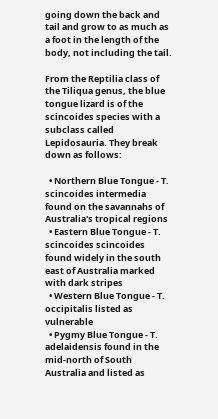going down the back and tail and grow to as much as a foot in the length of the body, not including the tail.

From the Reptilia class of the Tiliqua genus, the blue tongue lizard is of the scincoides species with a subclass called Lepidosauria. They break down as follows:

  • Northern Blue Tongue - T. scincoides intermedia found on the savannahs of Australia's tropical regions
  • Eastern Blue Tongue - T. scincoides scincoides found widely in the south east of Australia marked with dark stripes
  • Western Blue Tongue - T. occipitalis listed as vulnerable
  • Pygmy Blue Tongue - T. adelaidensis found in the mid-north of South Australia and listed as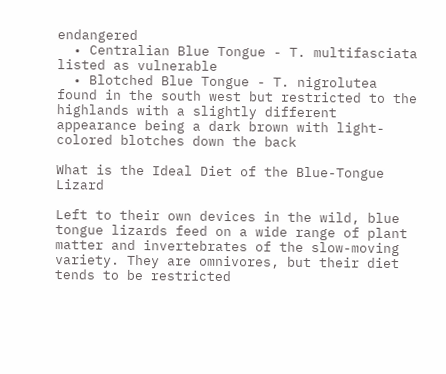endangered
  • Centralian Blue Tongue - T. multifasciata listed as vulnerable
  • Blotched Blue Tongue - T. nigrolutea found in the south west but restricted to the highlands with a slightly different appearance being a dark brown with light-colored blotches down the back

What is the Ideal Diet of the Blue-Tongue Lizard

Left to their own devices in the wild, blue tongue lizards feed on a wide range of plant matter and invertebrates of the slow-moving variety. They are omnivores, but their diet tends to be restricted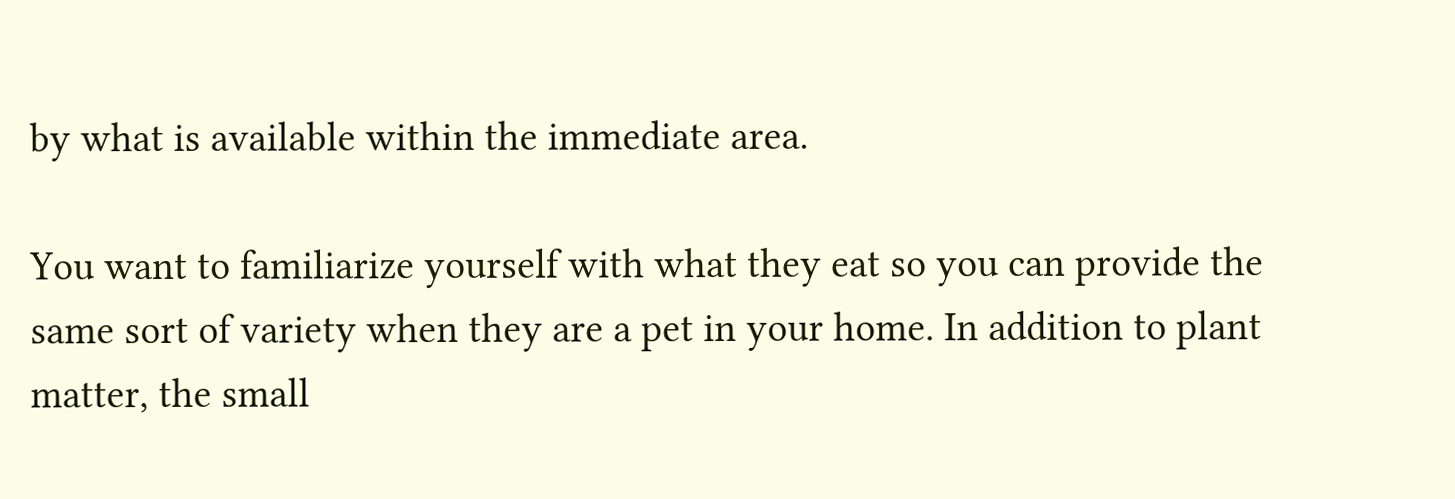by what is available within the immediate area.

You want to familiarize yourself with what they eat so you can provide the same sort of variety when they are a pet in your home. In addition to plant matter, the small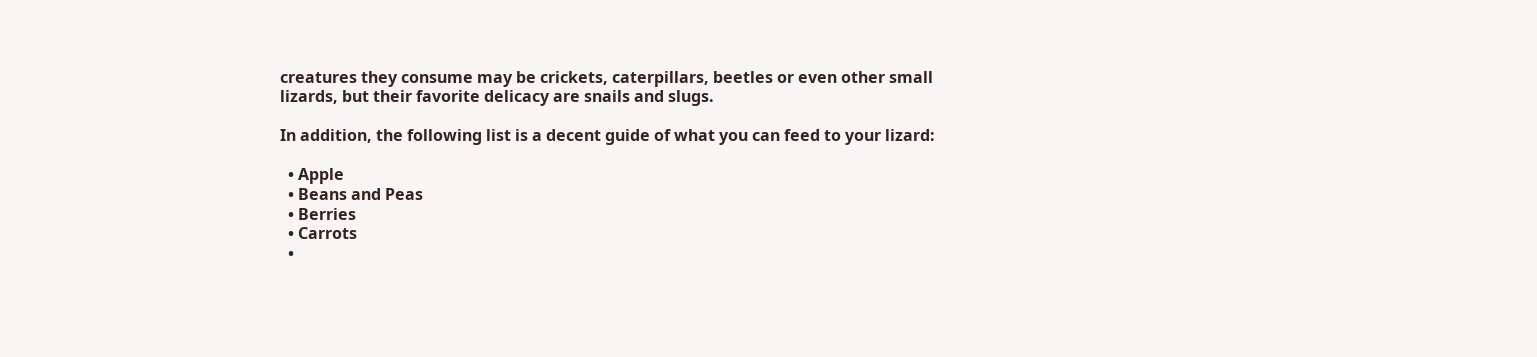creatures they consume may be crickets, caterpillars, beetles or even other small lizards, but their favorite delicacy are snails and slugs.

In addition, the following list is a decent guide of what you can feed to your lizard:

  • Apple
  • Beans and Peas
  • Berries
  • Carrots
  •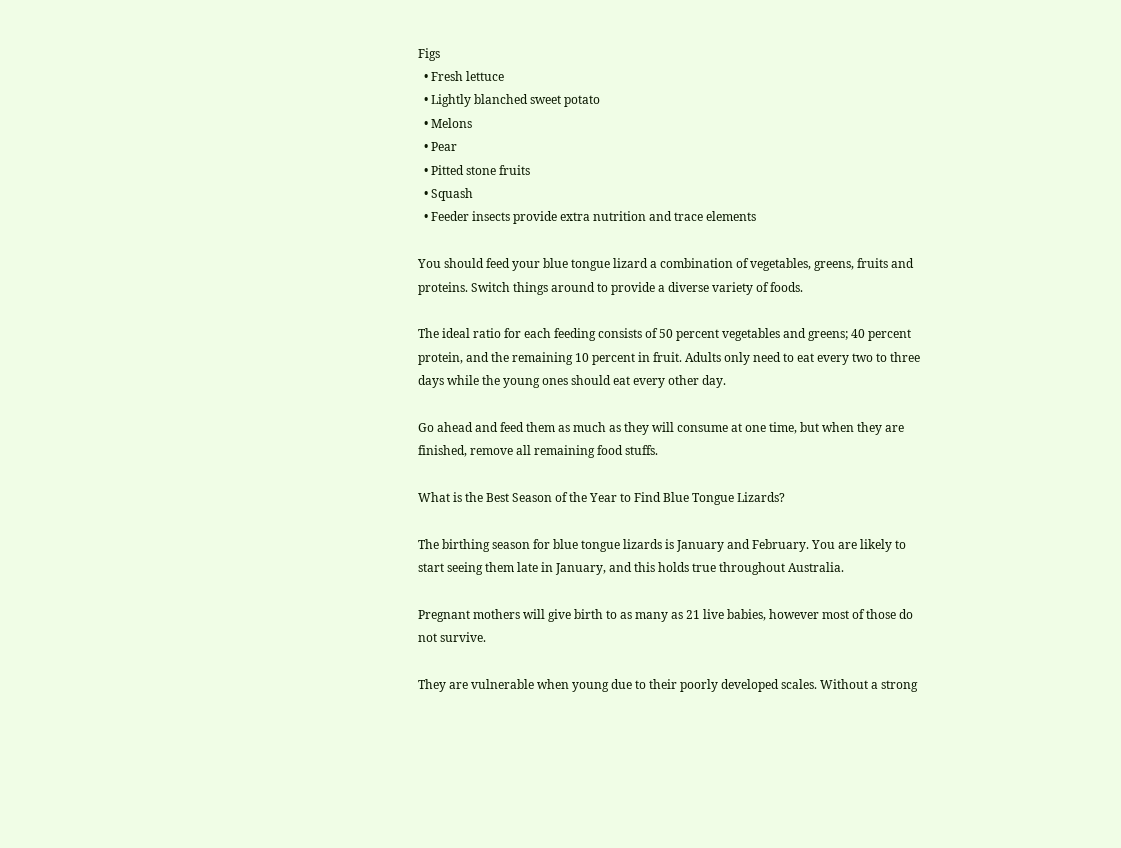Figs
  • Fresh lettuce
  • Lightly blanched sweet potato
  • Melons
  • Pear
  • Pitted stone fruits
  • Squash
  • Feeder insects provide extra nutrition and trace elements

You should feed your blue tongue lizard a combination of vegetables, greens, fruits and proteins. Switch things around to provide a diverse variety of foods.

The ideal ratio for each feeding consists of 50 percent vegetables and greens; 40 percent protein, and the remaining 10 percent in fruit. Adults only need to eat every two to three days while the young ones should eat every other day.

Go ahead and feed them as much as they will consume at one time, but when they are finished, remove all remaining food stuffs.

What is the Best Season of the Year to Find Blue Tongue Lizards?

The birthing season for blue tongue lizards is January and February. You are likely to start seeing them late in January, and this holds true throughout Australia.

Pregnant mothers will give birth to as many as 21 live babies, however most of those do not survive.

They are vulnerable when young due to their poorly developed scales. Without a strong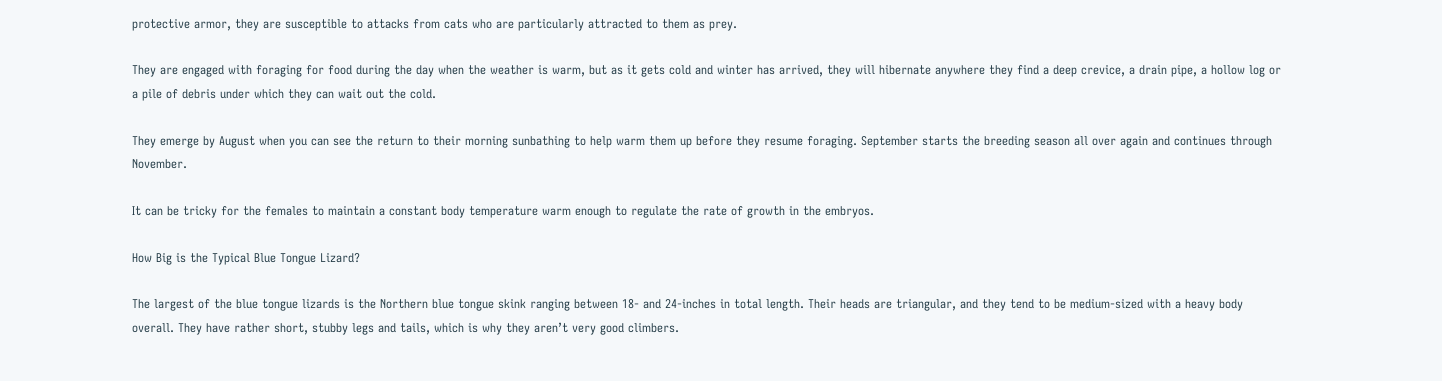protective armor, they are susceptible to attacks from cats who are particularly attracted to them as prey.

They are engaged with foraging for food during the day when the weather is warm, but as it gets cold and winter has arrived, they will hibernate anywhere they find a deep crevice, a drain pipe, a hollow log or a pile of debris under which they can wait out the cold.

They emerge by August when you can see the return to their morning sunbathing to help warm them up before they resume foraging. September starts the breeding season all over again and continues through November.

It can be tricky for the females to maintain a constant body temperature warm enough to regulate the rate of growth in the embryos.

How Big is the Typical Blue Tongue Lizard?

The largest of the blue tongue lizards is the Northern blue tongue skink ranging between 18- and 24-inches in total length. Their heads are triangular, and they tend to be medium-sized with a heavy body overall. They have rather short, stubby legs and tails, which is why they aren’t very good climbers.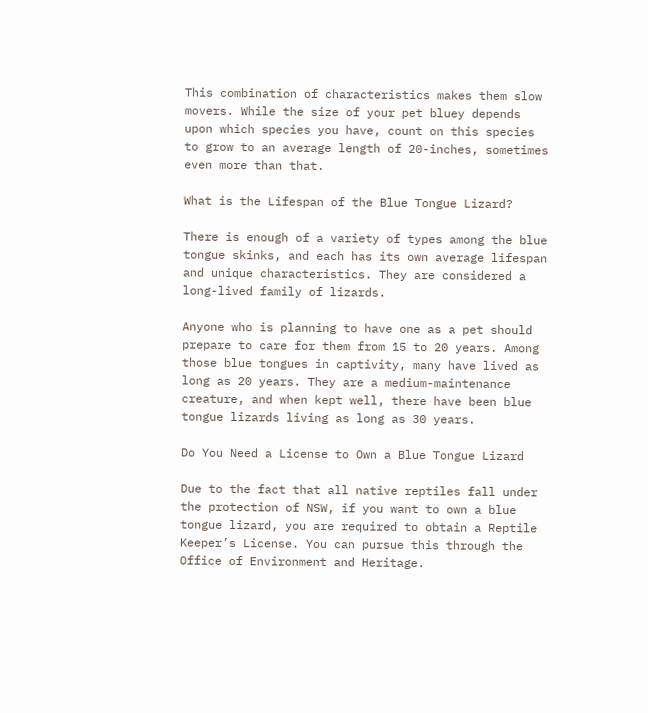This combination of characteristics makes them slow movers. While the size of your pet bluey depends upon which species you have, count on this species to grow to an average length of 20-inches, sometimes even more than that.

What is the Lifespan of the Blue Tongue Lizard?

There is enough of a variety of types among the blue tongue skinks, and each has its own average lifespan and unique characteristics. They are considered a long-lived family of lizards.

Anyone who is planning to have one as a pet should prepare to care for them from 15 to 20 years. Among those blue tongues in captivity, many have lived as long as 20 years. They are a medium-maintenance creature, and when kept well, there have been blue tongue lizards living as long as 30 years.

Do You Need a License to Own a Blue Tongue Lizard

Due to the fact that all native reptiles fall under the protection of NSW, if you want to own a blue tongue lizard, you are required to obtain a Reptile Keeper’s License. You can pursue this through the Office of Environment and Heritage.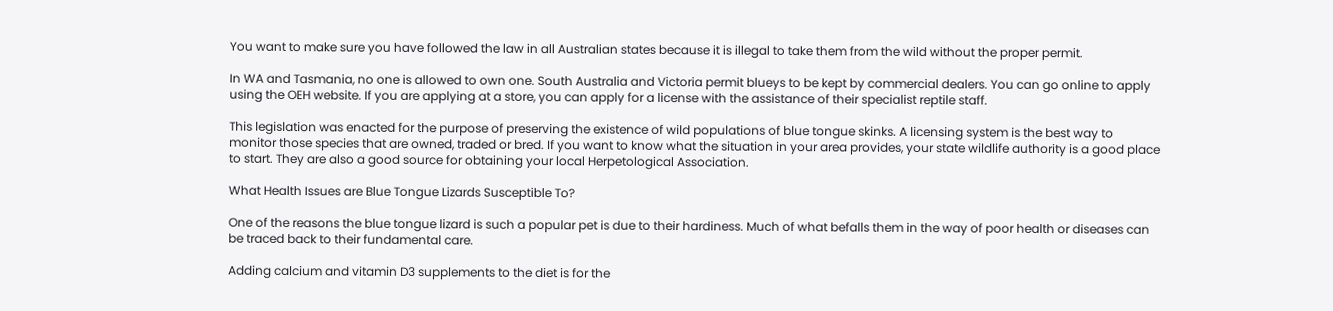You want to make sure you have followed the law in all Australian states because it is illegal to take them from the wild without the proper permit.

In WA and Tasmania, no one is allowed to own one. South Australia and Victoria permit blueys to be kept by commercial dealers. You can go online to apply using the OEH website. If you are applying at a store, you can apply for a license with the assistance of their specialist reptile staff.

This legislation was enacted for the purpose of preserving the existence of wild populations of blue tongue skinks. A licensing system is the best way to monitor those species that are owned, traded or bred. If you want to know what the situation in your area provides, your state wildlife authority is a good place to start. They are also a good source for obtaining your local Herpetological Association.

What Health Issues are Blue Tongue Lizards Susceptible To?

One of the reasons the blue tongue lizard is such a popular pet is due to their hardiness. Much of what befalls them in the way of poor health or diseases can be traced back to their fundamental care.

Adding calcium and vitamin D3 supplements to the diet is for the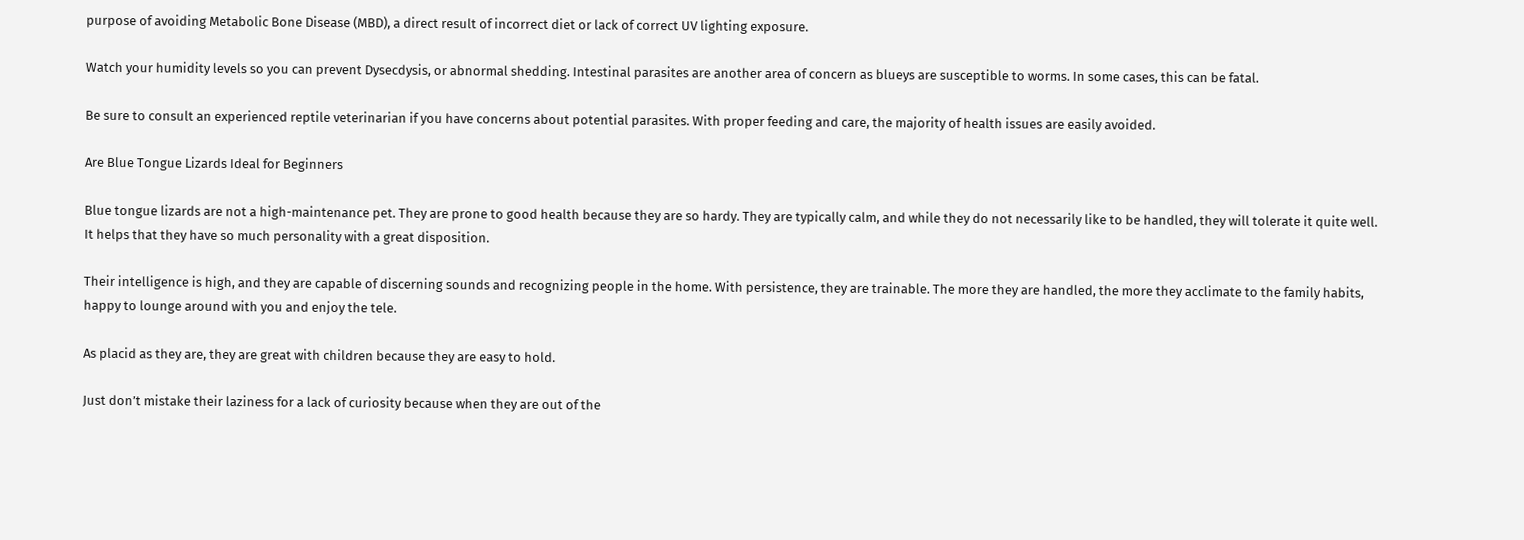purpose of avoiding Metabolic Bone Disease (MBD), a direct result of incorrect diet or lack of correct UV lighting exposure.

Watch your humidity levels so you can prevent Dysecdysis, or abnormal shedding. Intestinal parasites are another area of concern as blueys are susceptible to worms. In some cases, this can be fatal.

Be sure to consult an experienced reptile veterinarian if you have concerns about potential parasites. With proper feeding and care, the majority of health issues are easily avoided.

Are Blue Tongue Lizards Ideal for Beginners

Blue tongue lizards are not a high-maintenance pet. They are prone to good health because they are so hardy. They are typically calm, and while they do not necessarily like to be handled, they will tolerate it quite well. It helps that they have so much personality with a great disposition.

Their intelligence is high, and they are capable of discerning sounds and recognizing people in the home. With persistence, they are trainable. The more they are handled, the more they acclimate to the family habits, happy to lounge around with you and enjoy the tele.

As placid as they are, they are great with children because they are easy to hold.

Just don’t mistake their laziness for a lack of curiosity because when they are out of the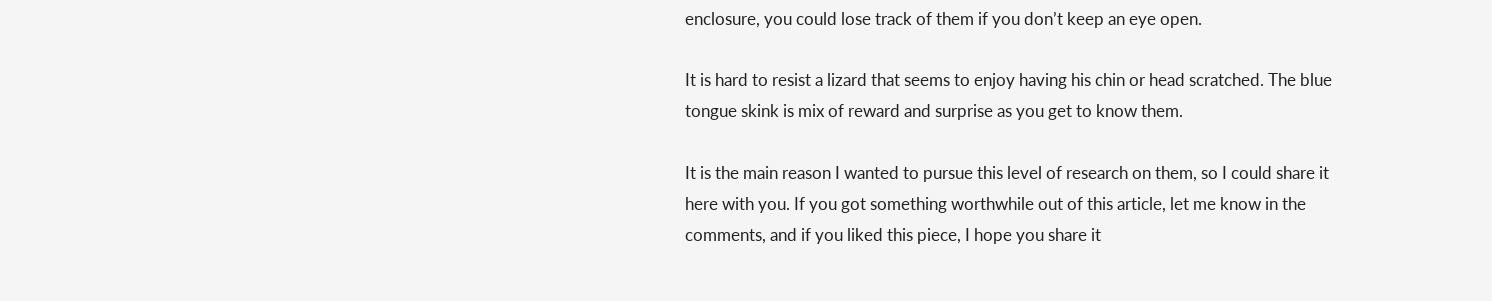enclosure, you could lose track of them if you don’t keep an eye open.

It is hard to resist a lizard that seems to enjoy having his chin or head scratched. The blue tongue skink is mix of reward and surprise as you get to know them.

It is the main reason I wanted to pursue this level of research on them, so I could share it here with you. If you got something worthwhile out of this article, let me know in the comments, and if you liked this piece, I hope you share it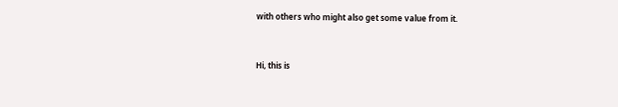with others who might also get some value from it.


Hi, this is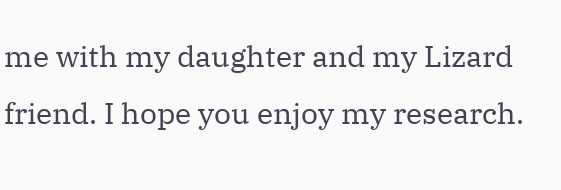me with my daughter and my Lizard friend. I hope you enjoy my research.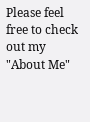Please feel free to check out my "About Me"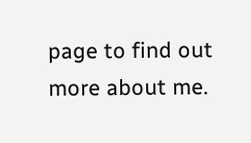page to find out more about me.